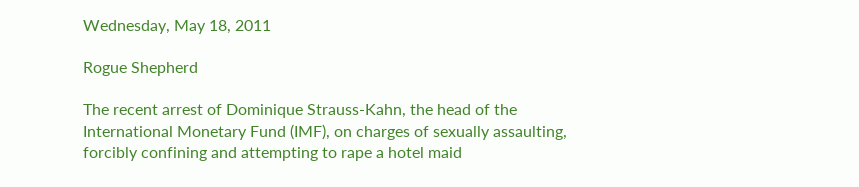Wednesday, May 18, 2011

Rogue Shepherd

The recent arrest of Dominique Strauss-Kahn, the head of the International Monetary Fund (IMF), on charges of sexually assaulting, forcibly confining and attempting to rape a hotel maid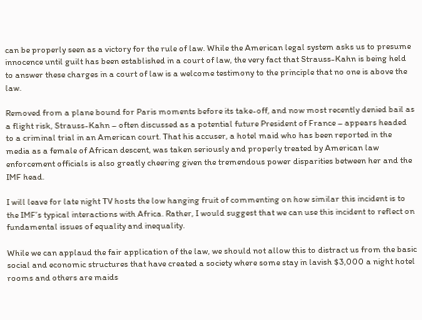can be properly seen as a victory for the rule of law. While the American legal system asks us to presume innocence until guilt has been established in a court of law, the very fact that Strauss-Kahn is being held to answer these charges in a court of law is a welcome testimony to the principle that no one is above the law.

Removed from a plane bound for Paris moments before its take-off, and now most recently denied bail as a flight risk, Strauss-Kahn – often discussed as a potential future President of France – appears headed to a criminal trial in an American court. That his accuser, a hotel maid who has been reported in the media as a female of African descent, was taken seriously and properly treated by American law enforcement officials is also greatly cheering given the tremendous power disparities between her and the IMF head.

I will leave for late night TV hosts the low hanging fruit of commenting on how similar this incident is to the IMF’s typical interactions with Africa. Rather, I would suggest that we can use this incident to reflect on fundamental issues of equality and inequality.

While we can applaud the fair application of the law, we should not allow this to distract us from the basic social and economic structures that have created a society where some stay in lavish $3,000 a night hotel rooms and others are maids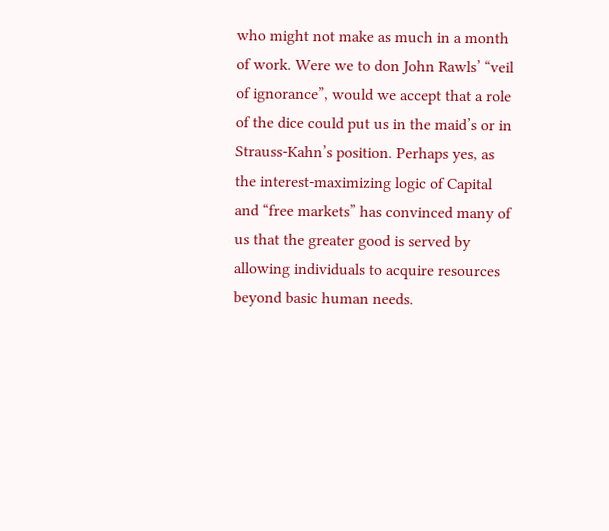who might not make as much in a month of work. Were we to don John Rawls’ “veil of ignorance”, would we accept that a role of the dice could put us in the maid’s or in Strauss-Kahn’s position. Perhaps yes, as the interest-maximizing logic of Capital and “free markets” has convinced many of us that the greater good is served by allowing individuals to acquire resources beyond basic human needs.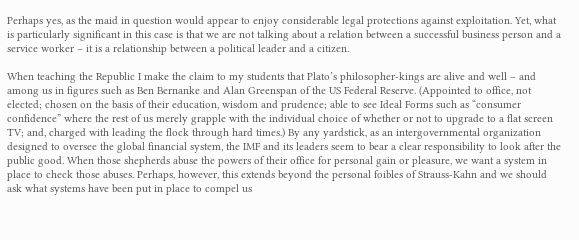Perhaps yes, as the maid in question would appear to enjoy considerable legal protections against exploitation. Yet, what is particularly significant in this case is that we are not talking about a relation between a successful business person and a service worker – it is a relationship between a political leader and a citizen.

When teaching the Republic I make the claim to my students that Plato’s philosopher-kings are alive and well – and among us in figures such as Ben Bernanke and Alan Greenspan of the US Federal Reserve. (Appointed to office, not elected; chosen on the basis of their education, wisdom and prudence; able to see Ideal Forms such as “consumer confidence” where the rest of us merely grapple with the individual choice of whether or not to upgrade to a flat screen TV; and, charged with leading the flock through hard times.) By any yardstick, as an intergovernmental organization designed to oversee the global financial system, the IMF and its leaders seem to bear a clear responsibility to look after the public good. When those shepherds abuse the powers of their office for personal gain or pleasure, we want a system in place to check those abuses. Perhaps, however, this extends beyond the personal foibles of Strauss-Kahn and we should ask what systems have been put in place to compel us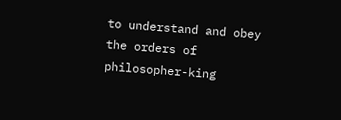to understand and obey the orders of philosopher-king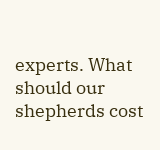experts. What should our shepherds cost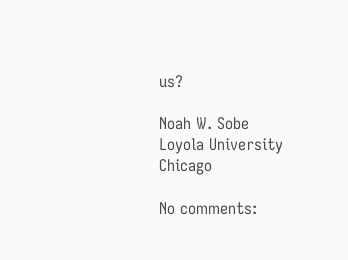us?

Noah W. Sobe
Loyola University Chicago

No comments: